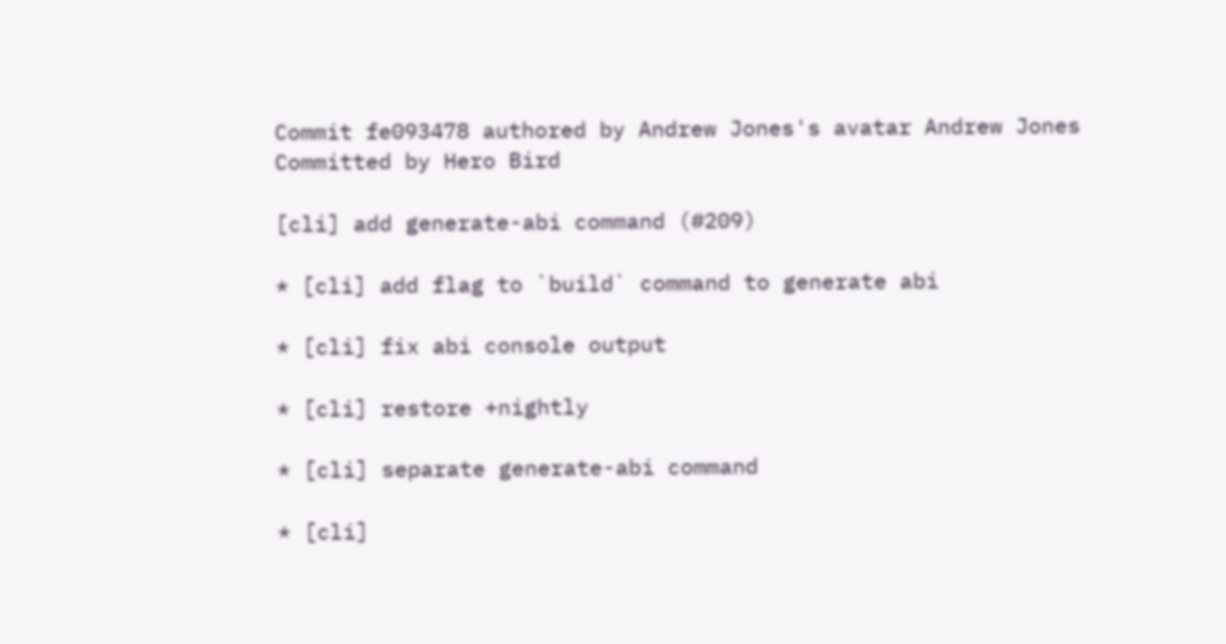Commit fe093478 authored by Andrew Jones's avatar Andrew Jones Committed by Hero Bird

[cli] add generate-abi command (#209)

* [cli] add flag to `build` command to generate abi

* [cli] fix abi console output

* [cli] restore +nightly

* [cli] separate generate-abi command

* [cli]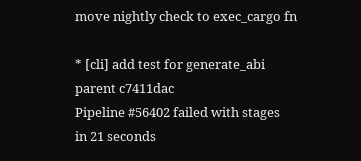move nightly check to exec_cargo fn

* [cli] add test for generate_abi
parent c7411dac
Pipeline #56402 failed with stages
in 21 seconds